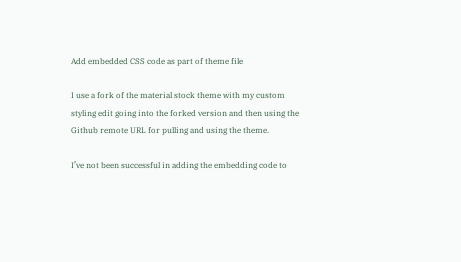Add embedded CSS code as part of theme file

I use a fork of the material stock theme with my custom styling edit going into the forked version and then using the Github remote URL for pulling and using the theme.

I’ve not been successful in adding the embedding code to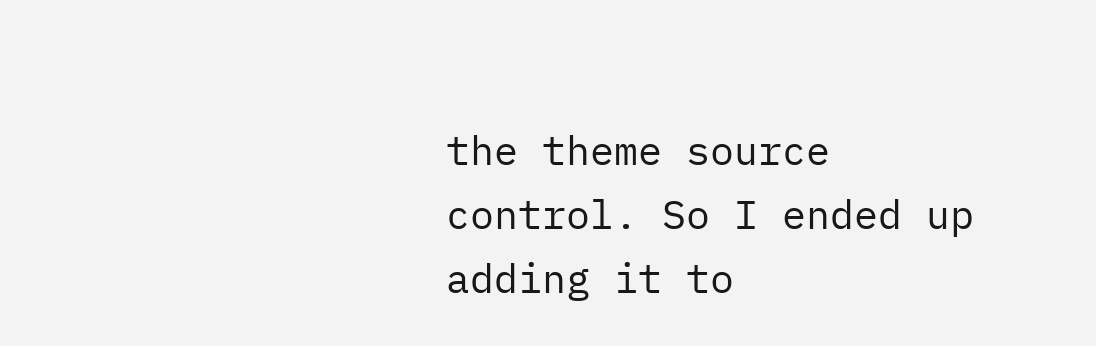the theme source control. So I ended up adding it to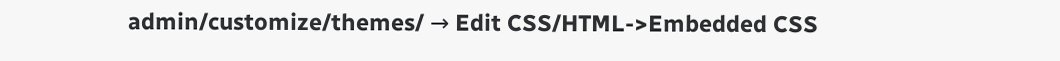admin/customize/themes/ → Edit CSS/HTML->Embedded CSS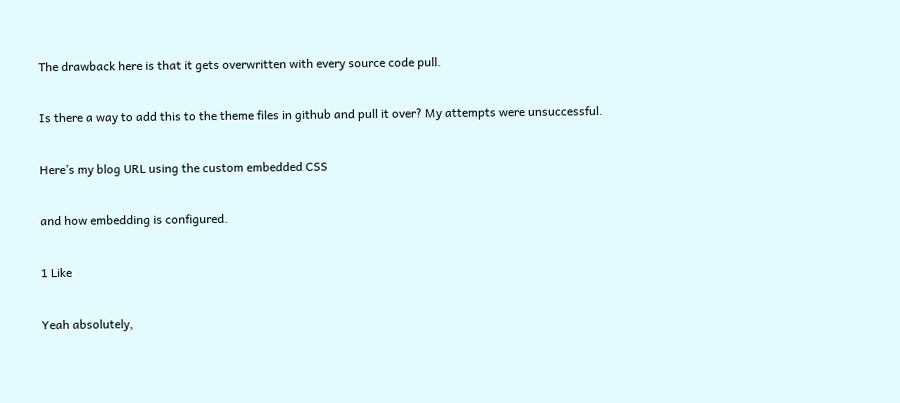The drawback here is that it gets overwritten with every source code pull.

Is there a way to add this to the theme files in github and pull it over? My attempts were unsuccessful.

Here’s my blog URL using the custom embedded CSS

and how embedding is configured.

1 Like

Yeah absolutely,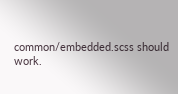common/embedded.scss should work.